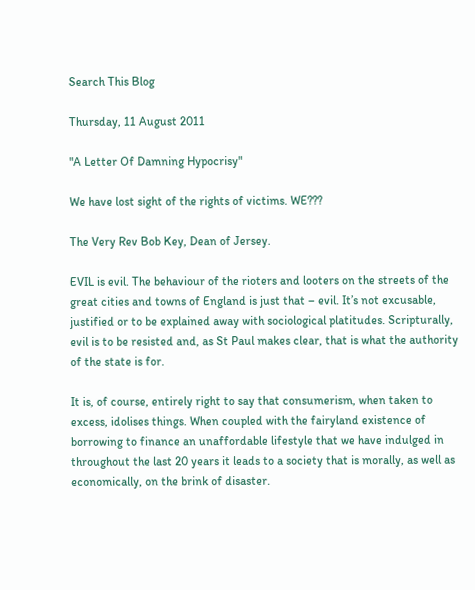Search This Blog

Thursday, 11 August 2011

"A Letter Of Damning Hypocrisy"

We have lost sight of the rights of victims. WE???

The Very Rev Bob Key, Dean of Jersey.

EVIL is evil. The behaviour of the rioters and looters on the streets of the great cities and towns of England is just that – evil. It’s not excusable, justified or to be explained away with sociological platitudes. Scripturally, evil is to be resisted and, as St Paul makes clear, that is what the authority of the state is for.

It is, of course, entirely right to say that consumerism, when taken to excess, idolises things. When coupled with the fairyland existence of borrowing to finance an unaffordable lifestyle that we have indulged in throughout the last 20 years it leads to a society that is morally, as well as economically, on the brink of disaster.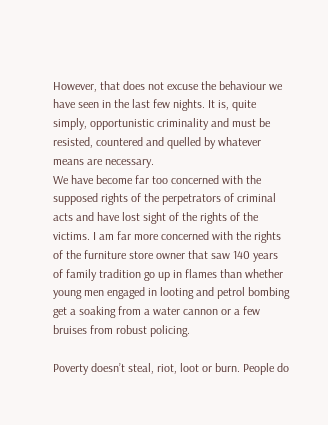However, that does not excuse the behaviour we have seen in the last few nights. It is, quite simply, opportunistic criminality and must be resisted, countered and quelled by whatever means are necessary.
We have become far too concerned with the supposed rights of the perpetrators of criminal acts and have lost sight of the rights of the victims. I am far more concerned with the rights of the furniture store owner that saw 140 years of family tradition go up in flames than whether young men engaged in looting and petrol bombing get a soaking from a water cannon or a few bruises from robust policing.

Poverty doesn’t steal, riot, loot or burn. People do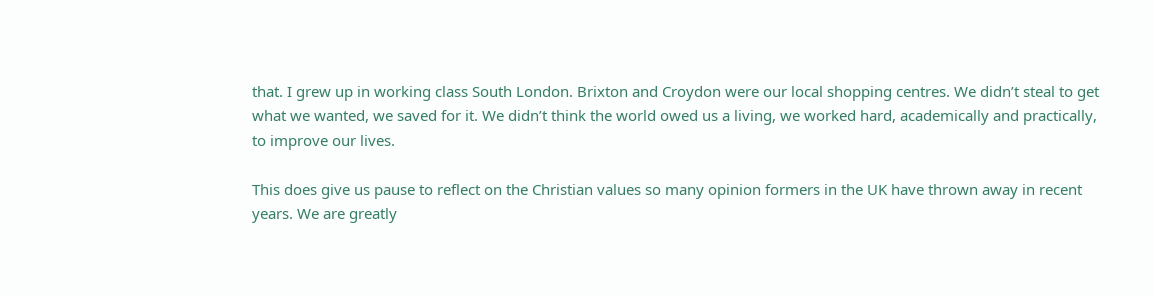that. I grew up in working class South London. Brixton and Croydon were our local shopping centres. We didn’t steal to get what we wanted, we saved for it. We didn’t think the world owed us a living, we worked hard, academically and practically, to improve our lives.

This does give us pause to reflect on the Christian values so many opinion formers in the UK have thrown away in recent years. We are greatly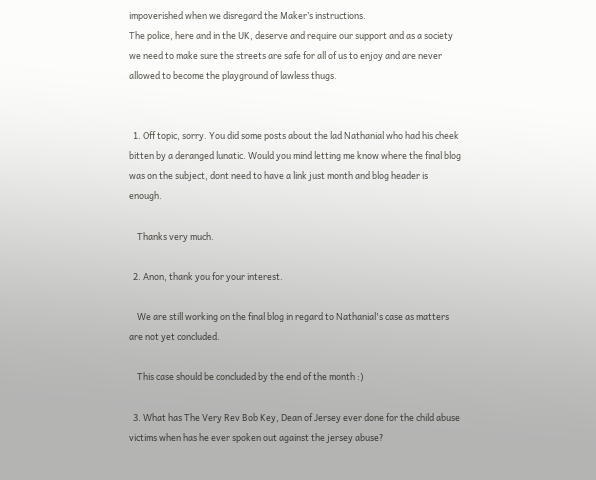impoverished when we disregard the Maker’s instructions.
The police, here and in the UK, deserve and require our support and as a society we need to make sure the streets are safe for all of us to enjoy and are never allowed to become the playground of lawless thugs.


  1. Off topic, sorry. You did some posts about the lad Nathanial who had his cheek bitten by a deranged lunatic. Would you mind letting me know where the final blog was on the subject, dont need to have a link just month and blog header is enough.

    Thanks very much.

  2. Anon, thank you for your interest.

    We are still working on the final blog in regard to Nathanial's case as matters are not yet concluded.

    This case should be concluded by the end of the month :)

  3. What has The Very Rev Bob Key, Dean of Jersey ever done for the child abuse victims when has he ever spoken out against the jersey abuse?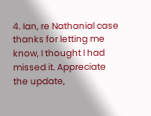4. Ian, re Nathanial case thanks for letting me know, I thought I had missed it. Appreciate the update,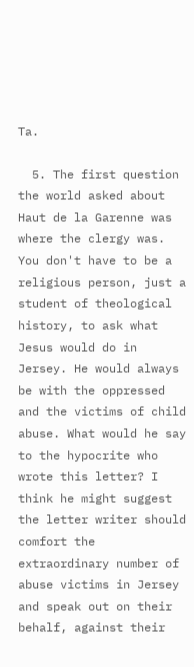Ta.

  5. The first question the world asked about Haut de la Garenne was where the clergy was. You don't have to be a religious person, just a student of theological history, to ask what Jesus would do in Jersey. He would always be with the oppressed and the victims of child abuse. What would he say to the hypocrite who wrote this letter? I think he might suggest the letter writer should comfort the extraordinary number of abuse victims in Jersey and speak out on their behalf, against their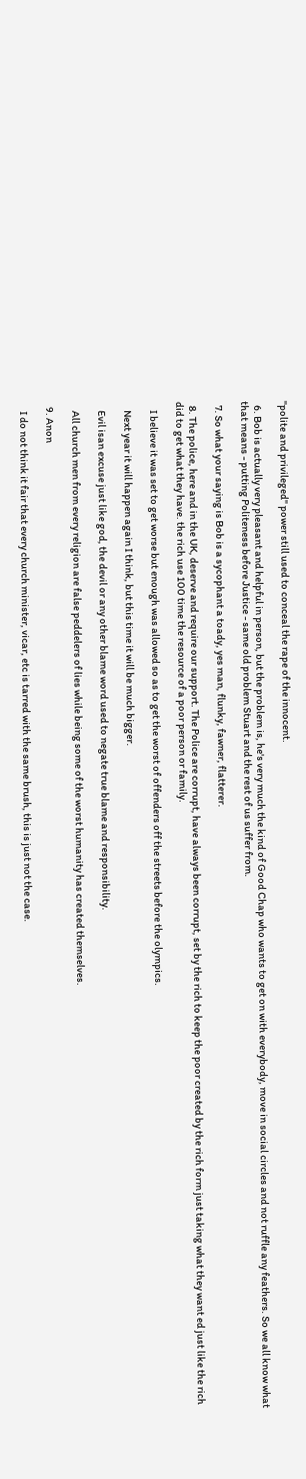"polite and privileged" power still used to conceal the rape of the innocent.

  6. Bob is actually very pleasant and helpful in person, but the problem is, he's very much the kind of Good Chap who wants to get on with everybody, move in social circles and not ruffle any feathers. So we all know what that means - putting Politeness before Justice - same old problem Stuart and the rest of us suffer from.

  7. So what your saying is Bob is a sycophant a toady, yes man, flunky, fawner, flatterer.

  8. The police, here and in the UK, deserve and require our support. The Police are corrupt, have always been corrupt, set by the rich to keep the poor created by the rich form just taking what they want ed just like the rich did to get what they have. the rich use 100 time the resource of a poor person or family.

    I believe it was set to get worse but enough was allowed so as to get the worst of offenders off the streets before the olympics.

    Next year it will happen again I think, but this time it will be much bigger.

    Evil isan excuse just like god, the devil or any other blame word used to negate true blame and responsibility.

    All church men from every religion are false peddelers of lies while being some of the worst humanity has created themselves.

  9. Anon

    I do not think it fair that every church minister, vicar, etc is tarred with the same brush, this is just not the case.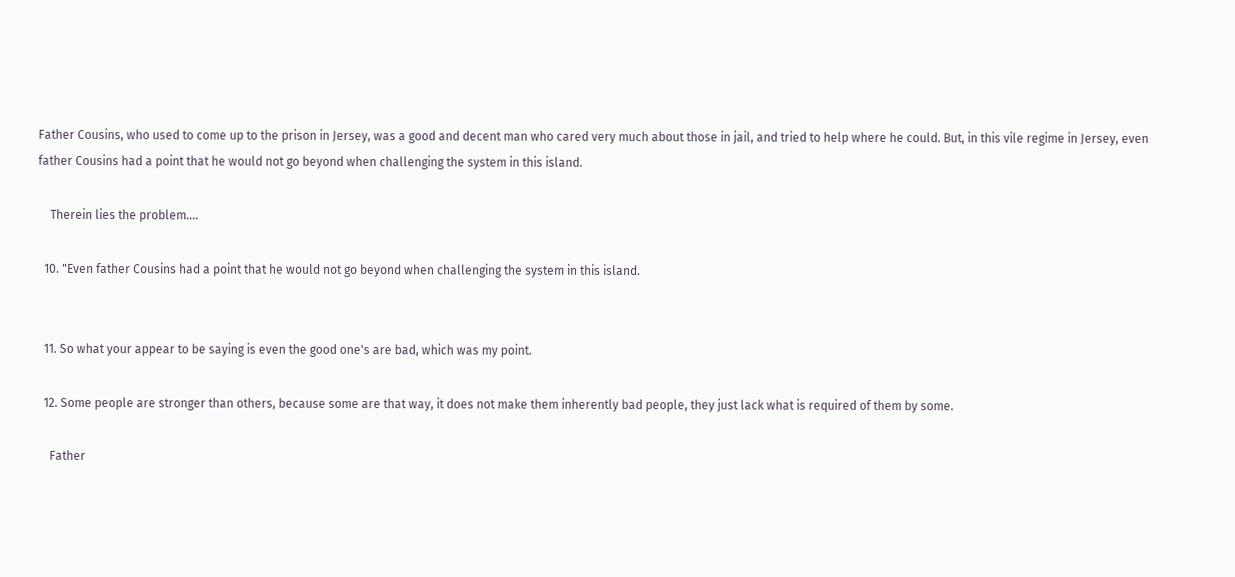Father Cousins, who used to come up to the prison in Jersey, was a good and decent man who cared very much about those in jail, and tried to help where he could. But, in this vile regime in Jersey, even father Cousins had a point that he would not go beyond when challenging the system in this island.

    Therein lies the problem....

  10. "Even father Cousins had a point that he would not go beyond when challenging the system in this island.


  11. So what your appear to be saying is even the good one's are bad, which was my point.

  12. Some people are stronger than others, because some are that way, it does not make them inherently bad people, they just lack what is required of them by some.

    Father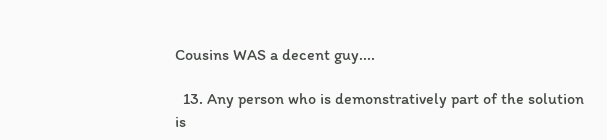Cousins WAS a decent guy....

  13. Any person who is demonstratively part of the solution is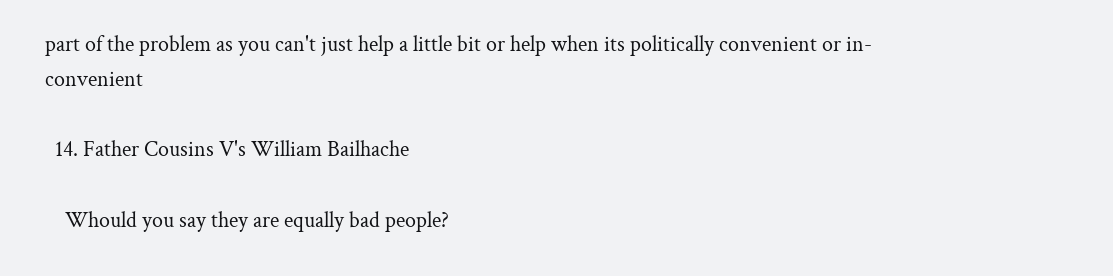part of the problem as you can't just help a little bit or help when its politically convenient or in-convenient

  14. Father Cousins V's William Bailhache

    Whould you say they are equally bad people?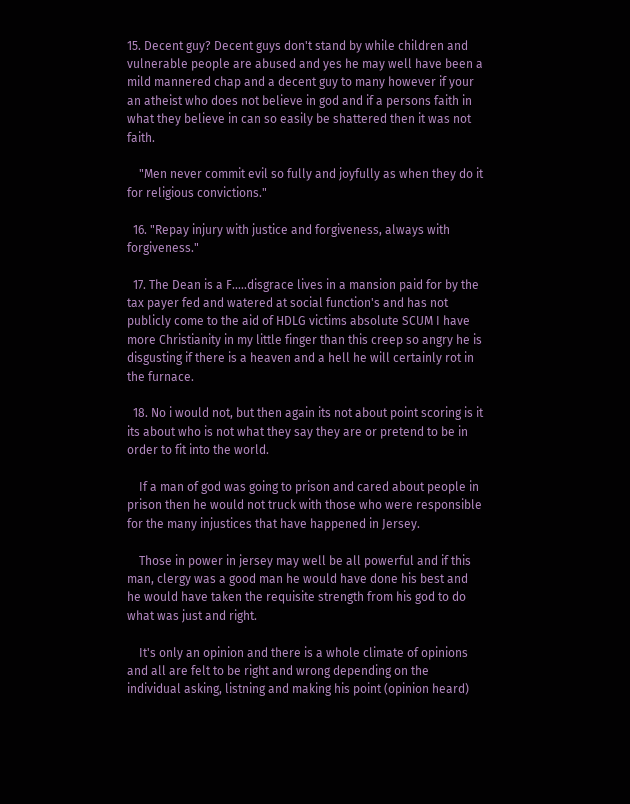15. Decent guy? Decent guys don't stand by while children and vulnerable people are abused and yes he may well have been a mild mannered chap and a decent guy to many however if your an atheist who does not believe in god and if a persons faith in what they believe in can so easily be shattered then it was not faith.

    "Men never commit evil so fully and joyfully as when they do it for religious convictions."

  16. "Repay injury with justice and forgiveness, always with forgiveness."

  17. The Dean is a F.....disgrace lives in a mansion paid for by the tax payer fed and watered at social function's and has not publicly come to the aid of HDLG victims absolute SCUM I have more Christianity in my little finger than this creep so angry he is disgusting if there is a heaven and a hell he will certainly rot in the furnace.

  18. No i would not, but then again its not about point scoring is it its about who is not what they say they are or pretend to be in order to fit into the world.

    If a man of god was going to prison and cared about people in prison then he would not truck with those who were responsible for the many injustices that have happened in Jersey.

    Those in power in jersey may well be all powerful and if this man, clergy was a good man he would have done his best and he would have taken the requisite strength from his god to do what was just and right.

    It's only an opinion and there is a whole climate of opinions and all are felt to be right and wrong depending on the individual asking, listning and making his point (opinion heard)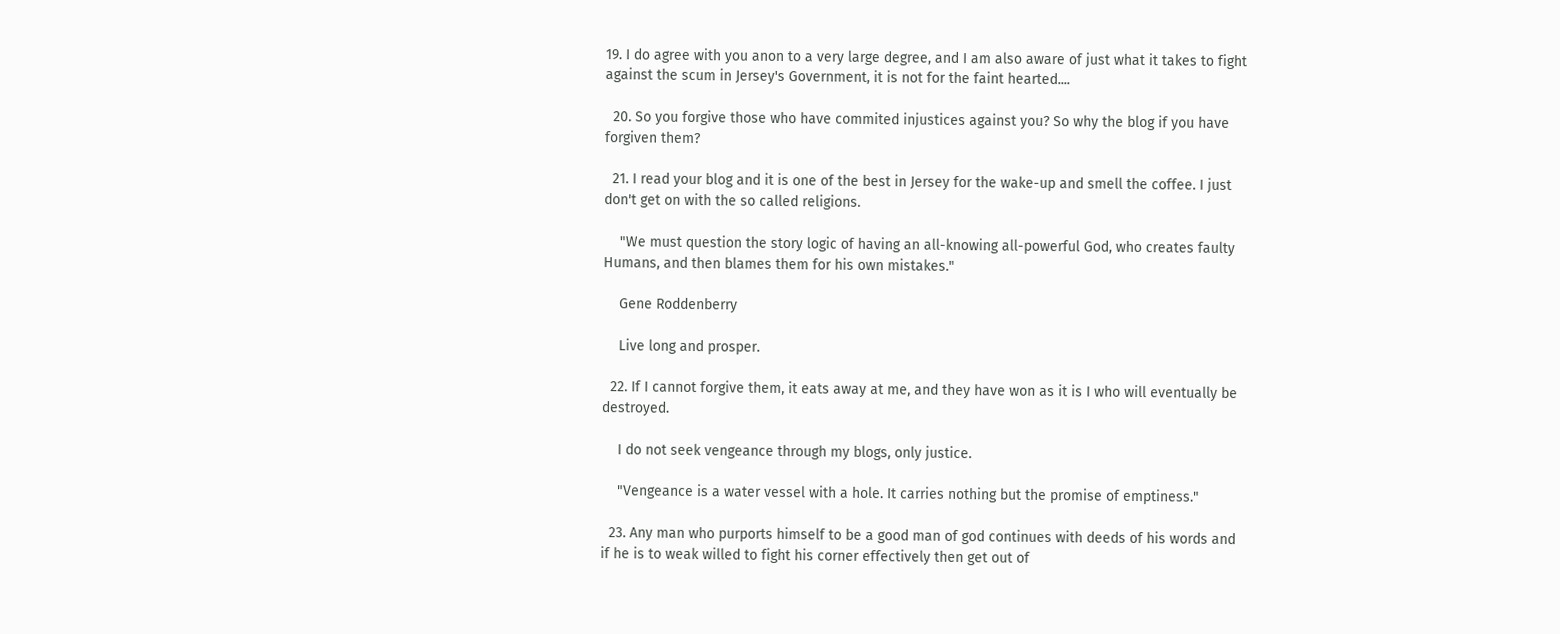19. I do agree with you anon to a very large degree, and I am also aware of just what it takes to fight against the scum in Jersey's Government, it is not for the faint hearted....

  20. So you forgive those who have commited injustices against you? So why the blog if you have forgiven them?

  21. I read your blog and it is one of the best in Jersey for the wake-up and smell the coffee. I just don't get on with the so called religions.

    "We must question the story logic of having an all-knowing all-powerful God, who creates faulty Humans, and then blames them for his own mistakes."

    Gene Roddenberry

    Live long and prosper.

  22. If I cannot forgive them, it eats away at me, and they have won as it is I who will eventually be destroyed.

    I do not seek vengeance through my blogs, only justice.

    "Vengeance is a water vessel with a hole. It carries nothing but the promise of emptiness."

  23. Any man who purports himself to be a good man of god continues with deeds of his words and if he is to weak willed to fight his corner effectively then get out of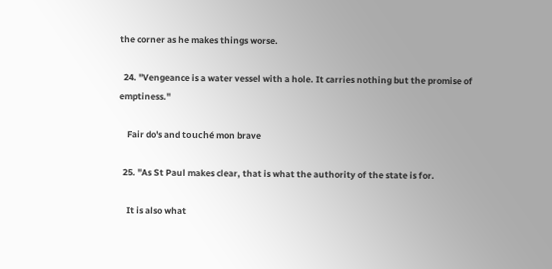the corner as he makes things worse.

  24. "Vengeance is a water vessel with a hole. It carries nothing but the promise of emptiness."

    Fair do's and touché mon brave

  25. "As St Paul makes clear, that is what the authority of the state is for.

    It is also what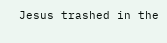Jesus trashed in the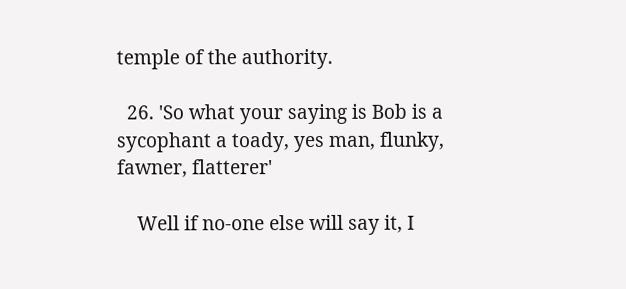temple of the authority.

  26. 'So what your saying is Bob is a sycophant a toady, yes man, flunky, fawner, flatterer'

    Well if no-one else will say it, I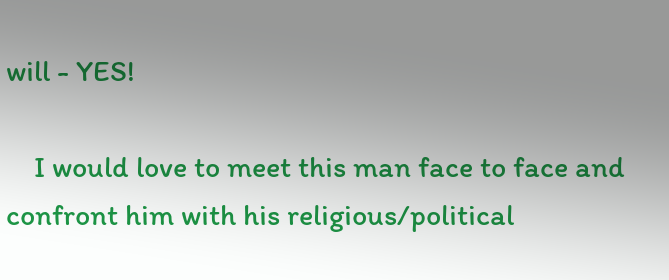will - YES!

    I would love to meet this man face to face and confront him with his religious/political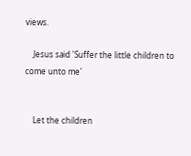views.

    Jesus said 'Suffer the little children to come unto me'


    Let the children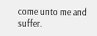come unto me and suffer.